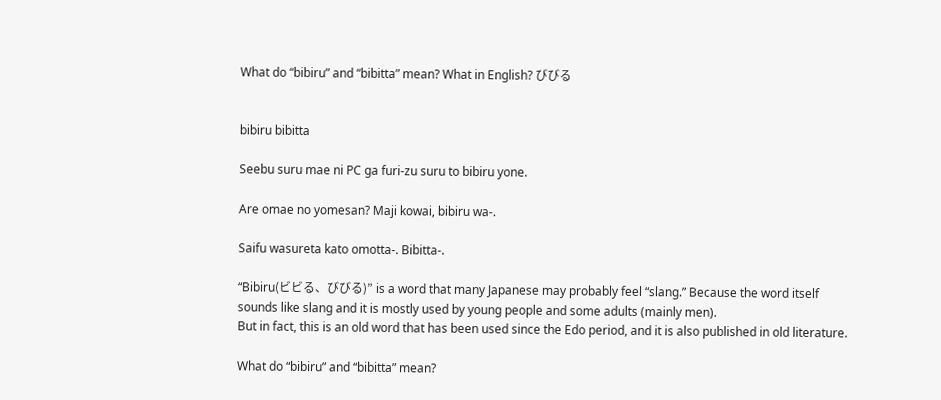What do “bibiru” and “bibitta” mean? What in English? びびる


bibiru bibitta

Seebu suru mae ni PC ga furi-zu suru to bibiru yone.

Are omae no yomesan? Maji kowai, bibiru wa-.

Saifu wasureta kato omotta-. Bibitta-.

“Bibiru(ビビる、びびる)” is a word that many Japanese may probably feel “slang.” Because the word itself sounds like slang and it is mostly used by young people and some adults (mainly men).
But in fact, this is an old word that has been used since the Edo period, and it is also published in old literature.

What do “bibiru” and “bibitta” mean?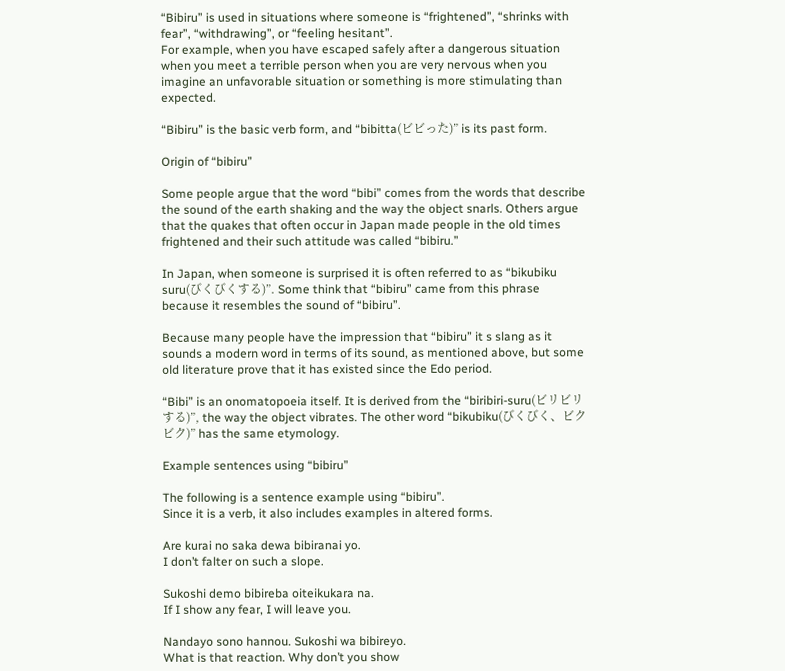“Bibiru” is used in situations where someone is “frightened”, “shrinks with fear”, “withdrawing”, or “feeling hesitant”.
For example, when you have escaped safely after a dangerous situation when you meet a terrible person when you are very nervous when you imagine an unfavorable situation or something is more stimulating than expected.

“Bibiru” is the basic verb form, and “bibitta(ビビった)” is its past form.

Origin of “bibiru”

Some people argue that the word “bibi” comes from the words that describe the sound of the earth shaking and the way the object snarls. Others argue that the quakes that often occur in Japan made people in the old times frightened and their such attitude was called “bibiru.”

In Japan, when someone is surprised it is often referred to as “bikubiku suru(びくびくする)”. Some think that “bibiru” came from this phrase because it resembles the sound of “bibiru”.

Because many people have the impression that “bibiru” it s slang as it sounds a modern word in terms of its sound, as mentioned above, but some old literature prove that it has existed since the Edo period.

“Bibi” is an onomatopoeia itself. It is derived from the “biribiri-suru(ビリビリする)”, the way the object vibrates. The other word “bikubiku(びくびく、ビクビク)” has the same etymology.

Example sentences using “bibiru”

The following is a sentence example using “bibiru”.
Since it is a verb, it also includes examples in altered forms.

Are kurai no saka dewa bibiranai yo.
I don’t falter on such a slope.

Sukoshi demo bibireba oiteikukara na.
If I show any fear, I will leave you.

Nandayo sono hannou. Sukoshi wa bibireyo.
What is that reaction. Why don’t you show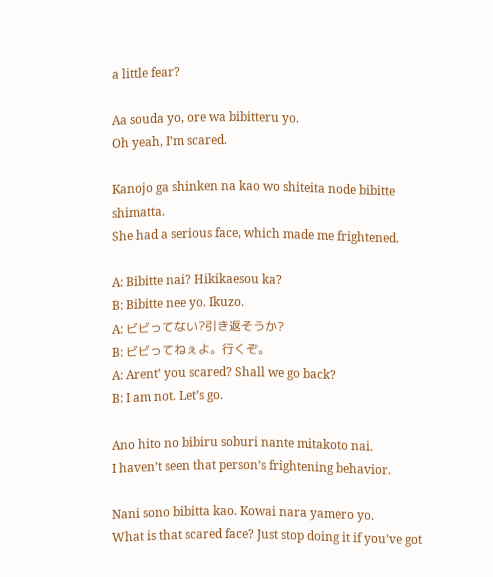a little fear?

Aa souda yo, ore wa bibitteru yo.
Oh yeah, I’m scared.

Kanojo ga shinken na kao wo shiteita node bibitte shimatta.
She had a serious face, which made me frightened.

A: Bibitte nai? Hikikaesou ka?
B: Bibitte nee yo. Ikuzo.
A: ビビってない?引き返そうか?
B: ビビってねぇよ。行くぞ。
A: Arent’ you scared? Shall we go back?
B: I am not. Let’s go.

Ano hito no bibiru soburi nante mitakoto nai.
I haven’t seen that person’s frightening behavior.

Nani sono bibitta kao. Kowai nara yamero yo.
What is that scared face? Just stop doing it if you’ve got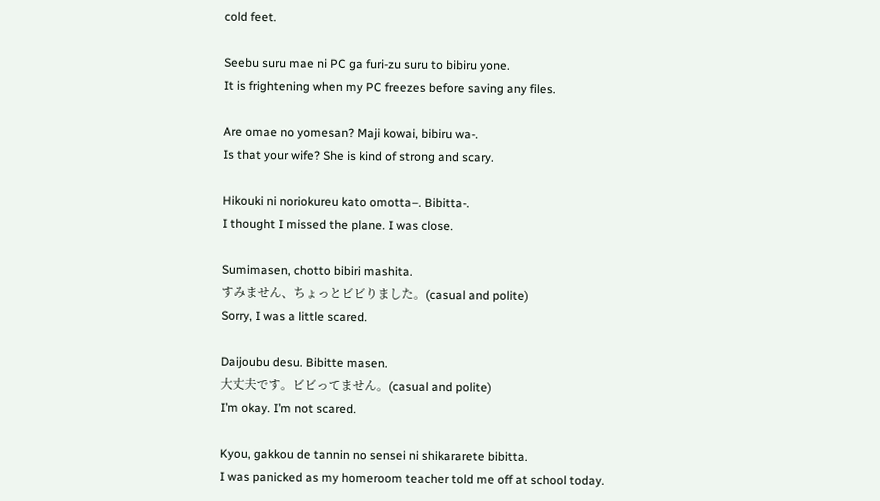cold feet.

Seebu suru mae ni PC ga furi-zu suru to bibiru yone.
It is frightening when my PC freezes before saving any files.

Are omae no yomesan? Maji kowai, bibiru wa-.
Is that your wife? She is kind of strong and scary.

Hikouki ni noriokureu kato omotta–. Bibitta-.
I thought I missed the plane. I was close.

Sumimasen, chotto bibiri mashita.
すみません、ちょっとビビりました。(casual and polite)
Sorry, I was a little scared.

Daijoubu desu. Bibitte masen.
大丈夫です。ビビってません。(casual and polite)
I’m okay. I’m not scared.

Kyou, gakkou de tannin no sensei ni shikararete bibitta.
I was panicked as my homeroom teacher told me off at school today.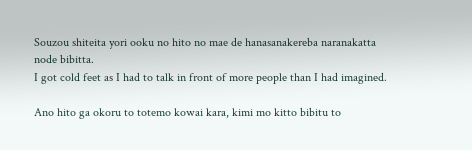Souzou shiteita yori ooku no hito no mae de hanasanakereba naranakatta node bibitta.
I got cold feet as I had to talk in front of more people than I had imagined.

Ano hito ga okoru to totemo kowai kara, kimi mo kitto bibitu to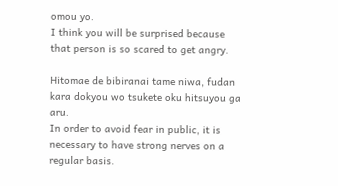omou yo.
I think you will be surprised because that person is so scared to get angry.

Hitomae de bibiranai tame niwa, fudan kara dokyou wo tsukete oku hitsuyou ga aru.
In order to avoid fear in public, it is necessary to have strong nerves on a regular basis.